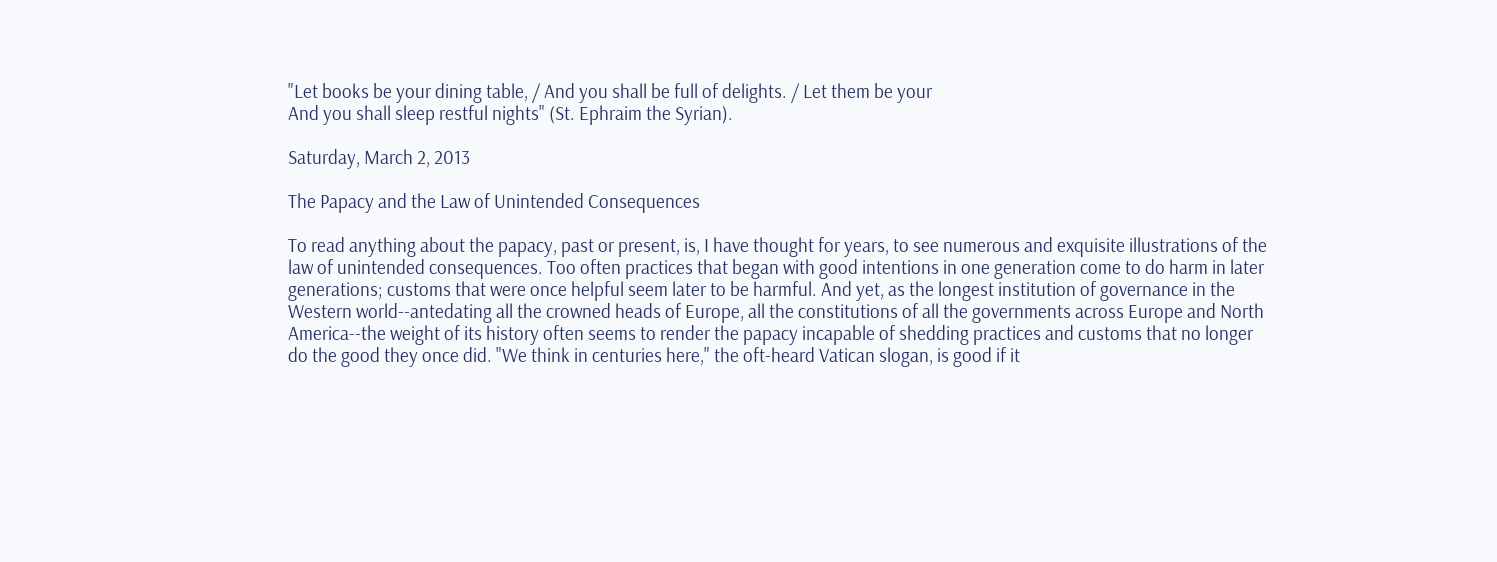"Let books be your dining table, / And you shall be full of delights. / Let them be your
And you shall sleep restful nights" (St. Ephraim the Syrian).

Saturday, March 2, 2013

The Papacy and the Law of Unintended Consequences

To read anything about the papacy, past or present, is, I have thought for years, to see numerous and exquisite illustrations of the law of unintended consequences. Too often practices that began with good intentions in one generation come to do harm in later generations; customs that were once helpful seem later to be harmful. And yet, as the longest institution of governance in the Western world--antedating all the crowned heads of Europe, all the constitutions of all the governments across Europe and North America--the weight of its history often seems to render the papacy incapable of shedding practices and customs that no longer do the good they once did. "We think in centuries here," the oft-heard Vatican slogan, is good if it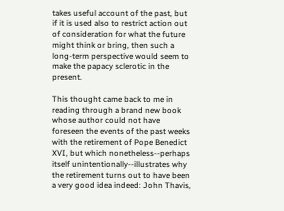takes useful account of the past, but if it is used also to restrict action out of consideration for what the future might think or bring, then such a long-term perspective would seem to make the papacy sclerotic in the present.

This thought came back to me in reading through a brand new book whose author could not have foreseen the events of the past weeks with the retirement of Pope Benedict XVI, but which nonetheless--perhaps itself unintentionally--illustrates why the retirement turns out to have been a very good idea indeed: John Thavis,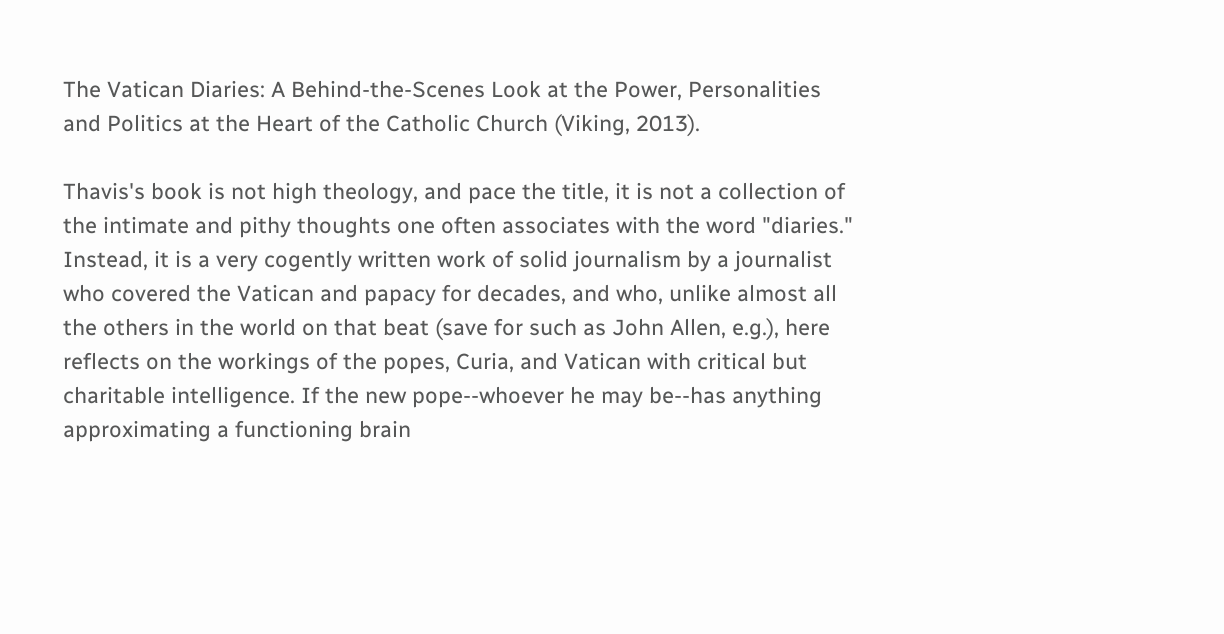The Vatican Diaries: A Behind-the-Scenes Look at the Power, Personalities and Politics at the Heart of the Catholic Church (Viking, 2013).

Thavis's book is not high theology, and pace the title, it is not a collection of the intimate and pithy thoughts one often associates with the word "diaries." Instead, it is a very cogently written work of solid journalism by a journalist who covered the Vatican and papacy for decades, and who, unlike almost all the others in the world on that beat (save for such as John Allen, e.g.), here reflects on the workings of the popes, Curia, and Vatican with critical but charitable intelligence. If the new pope--whoever he may be--has anything approximating a functioning brain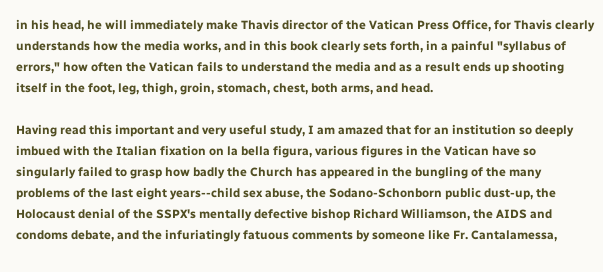in his head, he will immediately make Thavis director of the Vatican Press Office, for Thavis clearly understands how the media works, and in this book clearly sets forth, in a painful "syllabus of errors," how often the Vatican fails to understand the media and as a result ends up shooting itself in the foot, leg, thigh, groin, stomach, chest, both arms, and head.

Having read this important and very useful study, I am amazed that for an institution so deeply imbued with the Italian fixation on la bella figura, various figures in the Vatican have so singularly failed to grasp how badly the Church has appeared in the bungling of the many problems of the last eight years--child sex abuse, the Sodano-Schonborn public dust-up, the Holocaust denial of the SSPX's mentally defective bishop Richard Williamson, the AIDS and condoms debate, and the infuriatingly fatuous comments by someone like Fr. Cantalamessa,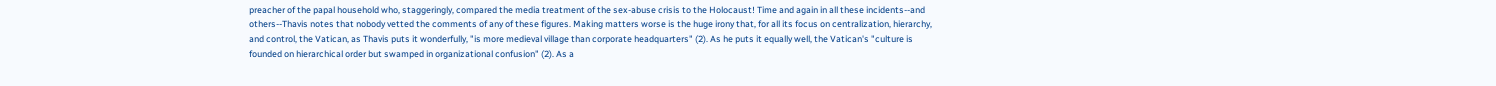preacher of the papal household who, staggeringly, compared the media treatment of the sex-abuse crisis to the Holocaust! Time and again in all these incidents--and others--Thavis notes that nobody vetted the comments of any of these figures. Making matters worse is the huge irony that, for all its focus on centralization, hierarchy, and control, the Vatican, as Thavis puts it wonderfully, "is more medieval village than corporate headquarters" (2). As he puts it equally well, the Vatican's "culture is founded on hierarchical order but swamped in organizational confusion" (2). As a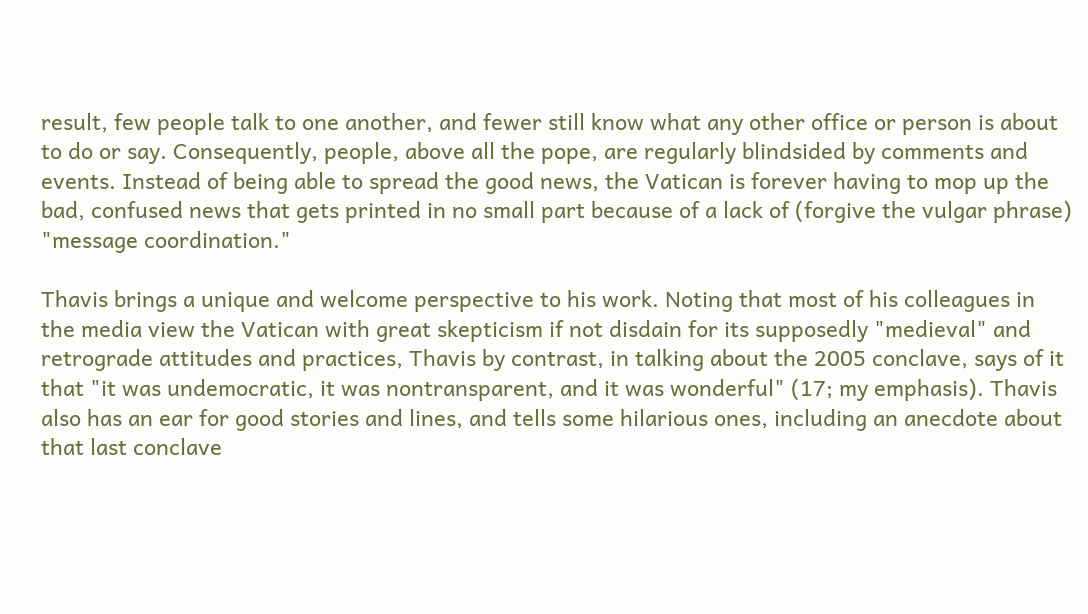result, few people talk to one another, and fewer still know what any other office or person is about to do or say. Consequently, people, above all the pope, are regularly blindsided by comments and events. Instead of being able to spread the good news, the Vatican is forever having to mop up the bad, confused news that gets printed in no small part because of a lack of (forgive the vulgar phrase) "message coordination."

Thavis brings a unique and welcome perspective to his work. Noting that most of his colleagues in the media view the Vatican with great skepticism if not disdain for its supposedly "medieval" and retrograde attitudes and practices, Thavis by contrast, in talking about the 2005 conclave, says of it that "it was undemocratic, it was nontransparent, and it was wonderful" (17; my emphasis). Thavis also has an ear for good stories and lines, and tells some hilarious ones, including an anecdote about that last conclave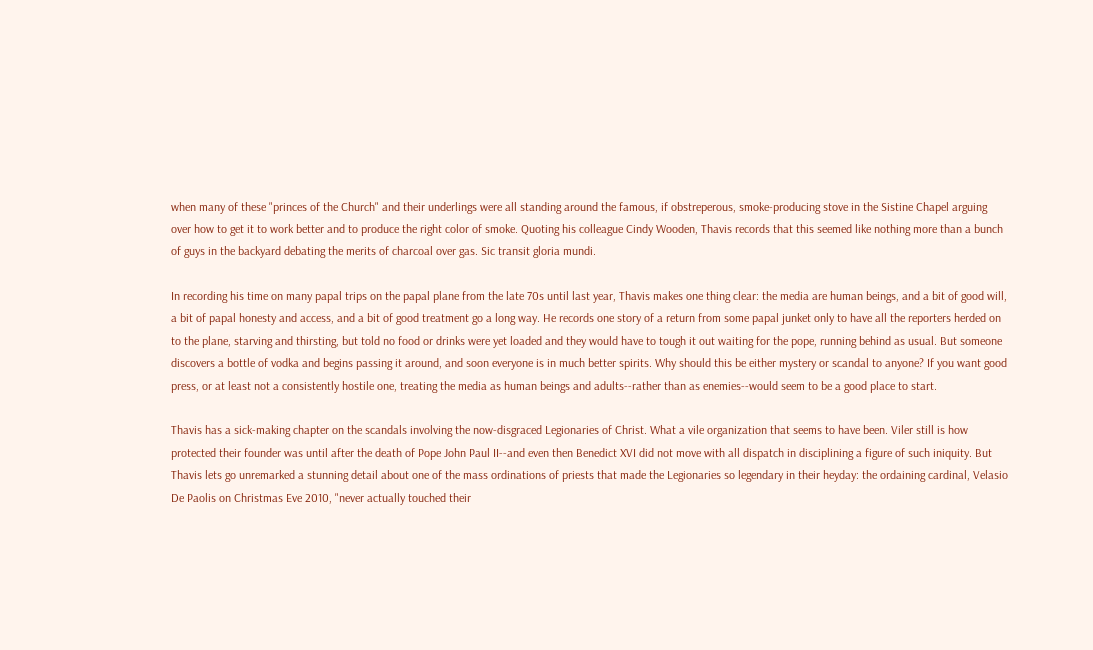when many of these "princes of the Church" and their underlings were all standing around the famous, if obstreperous, smoke-producing stove in the Sistine Chapel arguing over how to get it to work better and to produce the right color of smoke. Quoting his colleague Cindy Wooden, Thavis records that this seemed like nothing more than a bunch of guys in the backyard debating the merits of charcoal over gas. Sic transit gloria mundi.

In recording his time on many papal trips on the papal plane from the late 70s until last year, Thavis makes one thing clear: the media are human beings, and a bit of good will, a bit of papal honesty and access, and a bit of good treatment go a long way. He records one story of a return from some papal junket only to have all the reporters herded on to the plane, starving and thirsting, but told no food or drinks were yet loaded and they would have to tough it out waiting for the pope, running behind as usual. But someone discovers a bottle of vodka and begins passing it around, and soon everyone is in much better spirits. Why should this be either mystery or scandal to anyone? If you want good press, or at least not a consistently hostile one, treating the media as human beings and adults--rather than as enemies--would seem to be a good place to start.

Thavis has a sick-making chapter on the scandals involving the now-disgraced Legionaries of Christ. What a vile organization that seems to have been. Viler still is how protected their founder was until after the death of Pope John Paul II--and even then Benedict XVI did not move with all dispatch in disciplining a figure of such iniquity. But Thavis lets go unremarked a stunning detail about one of the mass ordinations of priests that made the Legionaries so legendary in their heyday: the ordaining cardinal, Velasio De Paolis on Christmas Eve 2010, "never actually touched their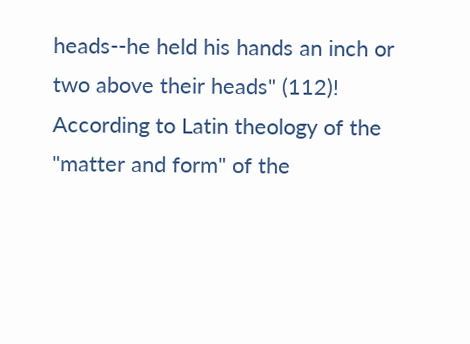heads--he held his hands an inch or two above their heads" (112)! According to Latin theology of the "matter and form" of the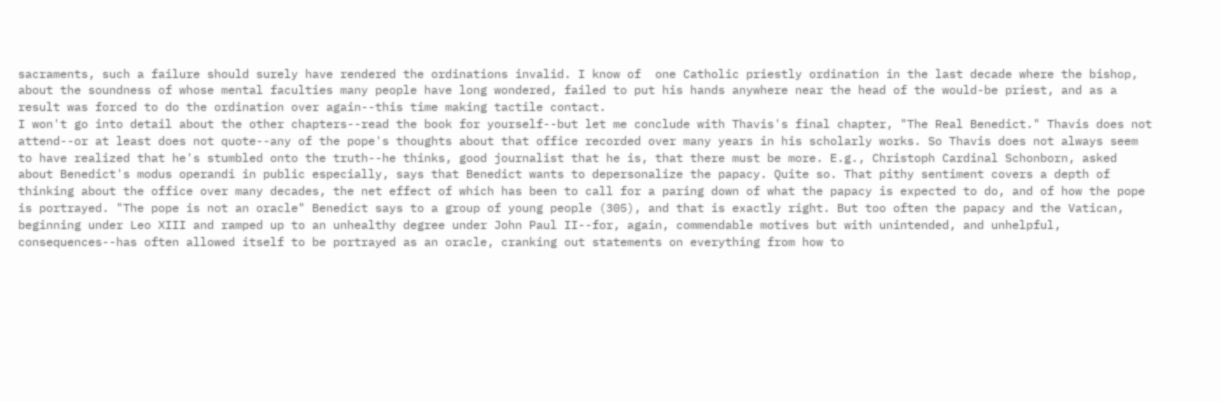sacraments, such a failure should surely have rendered the ordinations invalid. I know of  one Catholic priestly ordination in the last decade where the bishop, about the soundness of whose mental faculties many people have long wondered, failed to put his hands anywhere near the head of the would-be priest, and as a result was forced to do the ordination over again--this time making tactile contact.
I won't go into detail about the other chapters--read the book for yourself--but let me conclude with Thavis's final chapter, "The Real Benedict." Thavis does not attend--or at least does not quote--any of the pope's thoughts about that office recorded over many years in his scholarly works. So Thavis does not always seem to have realized that he's stumbled onto the truth--he thinks, good journalist that he is, that there must be more. E.g., Christoph Cardinal Schonborn, asked about Benedict's modus operandi in public especially, says that Benedict wants to depersonalize the papacy. Quite so. That pithy sentiment covers a depth of thinking about the office over many decades, the net effect of which has been to call for a paring down of what the papacy is expected to do, and of how the pope is portrayed. "The pope is not an oracle" Benedict says to a group of young people (305), and that is exactly right. But too often the papacy and the Vatican, beginning under Leo XIII and ramped up to an unhealthy degree under John Paul II--for, again, commendable motives but with unintended, and unhelpful, consequences--has often allowed itself to be portrayed as an oracle, cranking out statements on everything from how to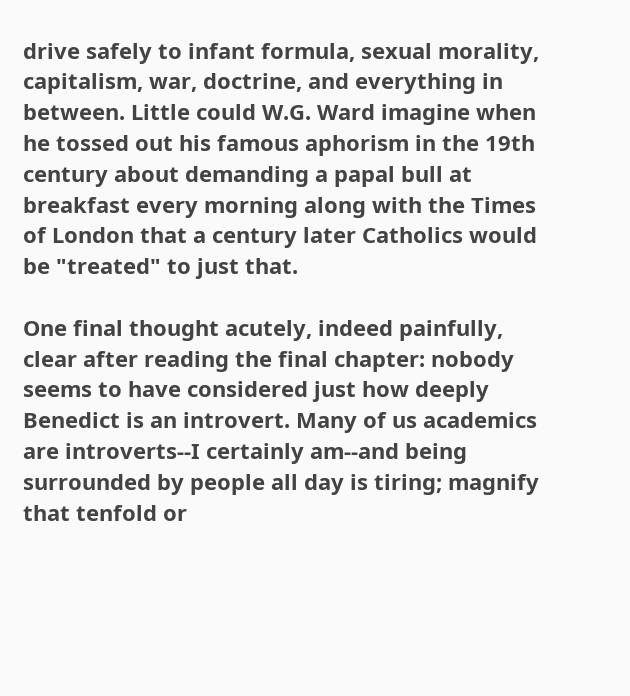drive safely to infant formula, sexual morality, capitalism, war, doctrine, and everything in between. Little could W.G. Ward imagine when he tossed out his famous aphorism in the 19th century about demanding a papal bull at breakfast every morning along with the Times of London that a century later Catholics would be "treated" to just that.

One final thought acutely, indeed painfully, clear after reading the final chapter: nobody seems to have considered just how deeply Benedict is an introvert. Many of us academics are introverts--I certainly am--and being surrounded by people all day is tiring; magnify that tenfold or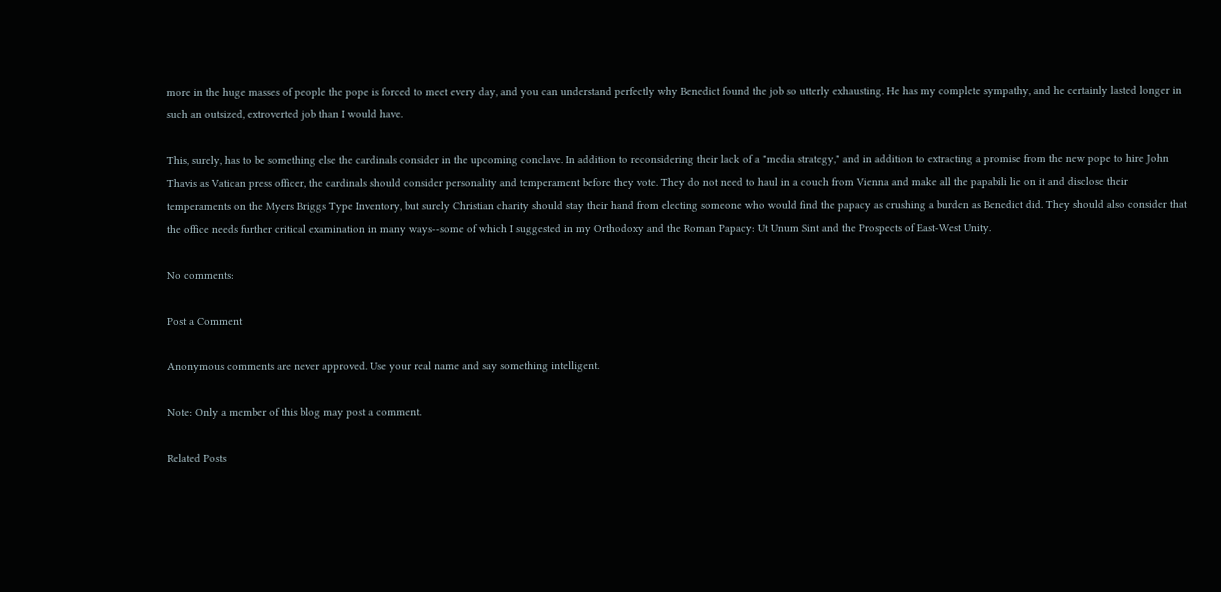more in the huge masses of people the pope is forced to meet every day, and you can understand perfectly why Benedict found the job so utterly exhausting. He has my complete sympathy, and he certainly lasted longer in such an outsized, extroverted job than I would have.

This, surely, has to be something else the cardinals consider in the upcoming conclave. In addition to reconsidering their lack of a "media strategy," and in addition to extracting a promise from the new pope to hire John Thavis as Vatican press officer, the cardinals should consider personality and temperament before they vote. They do not need to haul in a couch from Vienna and make all the papabili lie on it and disclose their temperaments on the Myers Briggs Type Inventory, but surely Christian charity should stay their hand from electing someone who would find the papacy as crushing a burden as Benedict did. They should also consider that the office needs further critical examination in many ways--some of which I suggested in my Orthodoxy and the Roman Papacy: Ut Unum Sint and the Prospects of East-West Unity.

No comments:

Post a Comment

Anonymous comments are never approved. Use your real name and say something intelligent.

Note: Only a member of this blog may post a comment.

Related Posts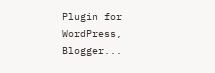Plugin for WordPress, Blogger...